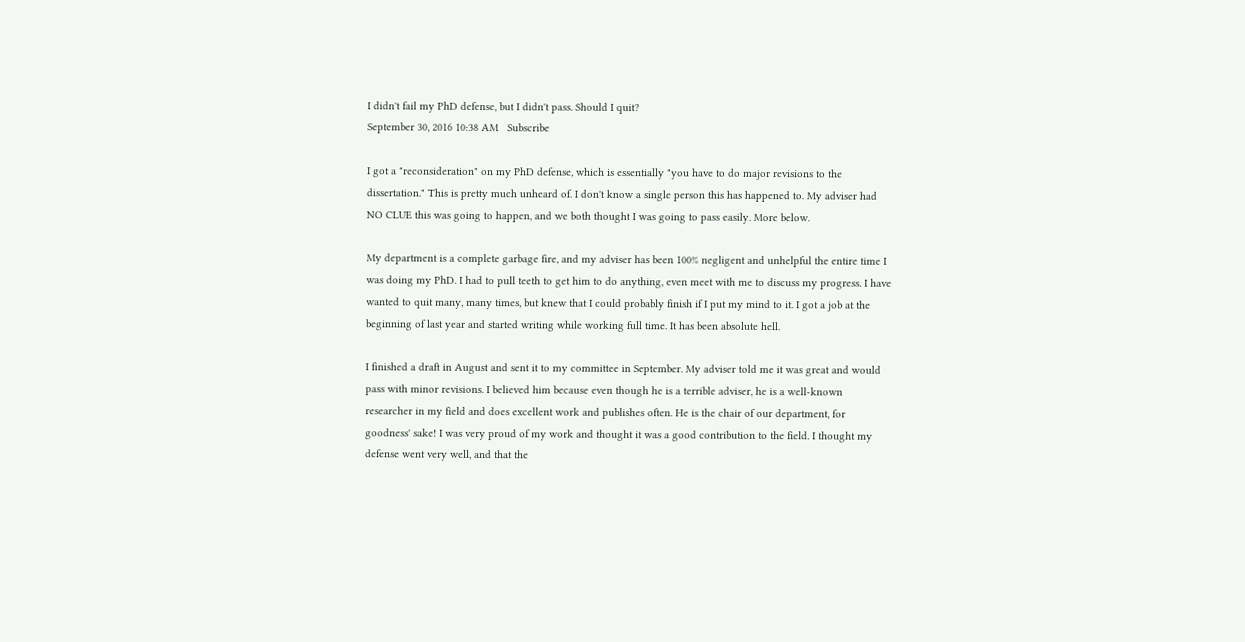I didn't fail my PhD defense, but I didn't pass. Should I quit?
September 30, 2016 10:38 AM   Subscribe

I got a "reconsideration" on my PhD defense, which is essentially "you have to do major revisions to the dissertation." This is pretty much unheard of. I don't know a single person this has happened to. My adviser had NO CLUE this was going to happen, and we both thought I was going to pass easily. More below.

My department is a complete garbage fire, and my adviser has been 100% negligent and unhelpful the entire time I was doing my PhD. I had to pull teeth to get him to do anything, even meet with me to discuss my progress. I have wanted to quit many, many times, but knew that I could probably finish if I put my mind to it. I got a job at the beginning of last year and started writing while working full time. It has been absolute hell.

I finished a draft in August and sent it to my committee in September. My adviser told me it was great and would pass with minor revisions. I believed him because even though he is a terrible adviser, he is a well-known researcher in my field and does excellent work and publishes often. He is the chair of our department, for goodness' sake! I was very proud of my work and thought it was a good contribution to the field. I thought my defense went very well, and that the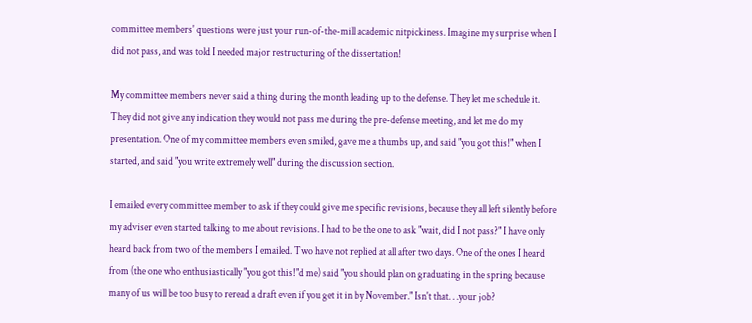committee members' questions were just your run-of-the-mill academic nitpickiness. Imagine my surprise when I did not pass, and was told I needed major restructuring of the dissertation!

My committee members never said a thing during the month leading up to the defense. They let me schedule it. They did not give any indication they would not pass me during the pre-defense meeting, and let me do my presentation. One of my committee members even smiled, gave me a thumbs up, and said "you got this!" when I started, and said "you write extremely well" during the discussion section.

I emailed every committee member to ask if they could give me specific revisions, because they all left silently before my adviser even started talking to me about revisions. I had to be the one to ask "wait, did I not pass?" I have only heard back from two of the members I emailed. Two have not replied at all after two days. One of the ones I heard from (the one who enthusiastically "you got this!"d me) said "you should plan on graduating in the spring because many of us will be too busy to reread a draft even if you get it in by November." Isn't that. . .your job?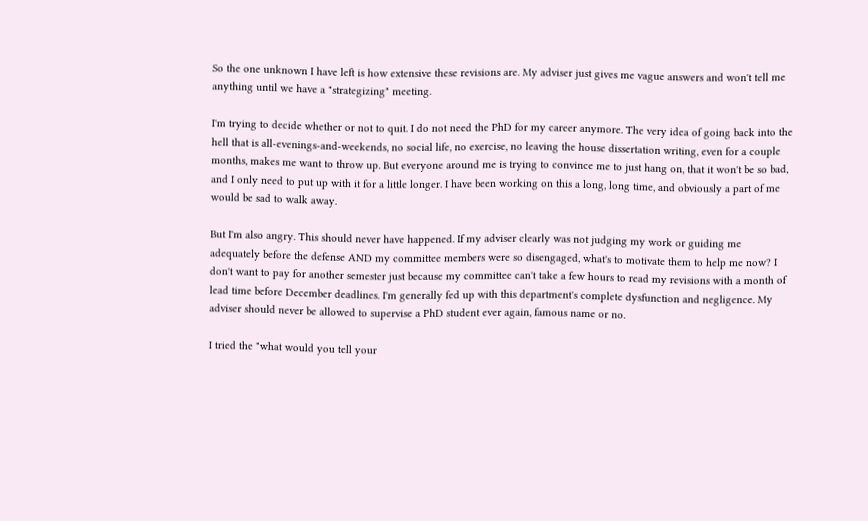So the one unknown I have left is how extensive these revisions are. My adviser just gives me vague answers and won't tell me anything until we have a "strategizing" meeting.

I'm trying to decide whether or not to quit. I do not need the PhD for my career anymore. The very idea of going back into the hell that is all-evenings-and-weekends, no social life, no exercise, no leaving the house dissertation writing, even for a couple months, makes me want to throw up. But everyone around me is trying to convince me to just hang on, that it won't be so bad, and I only need to put up with it for a little longer. I have been working on this a long, long time, and obviously a part of me would be sad to walk away.

But I'm also angry. This should never have happened. If my adviser clearly was not judging my work or guiding me adequately before the defense AND my committee members were so disengaged, what's to motivate them to help me now? I don't want to pay for another semester just because my committee can't take a few hours to read my revisions with a month of lead time before December deadlines. I'm generally fed up with this department's complete dysfunction and negligence. My adviser should never be allowed to supervise a PhD student ever again, famous name or no.

I tried the "what would you tell your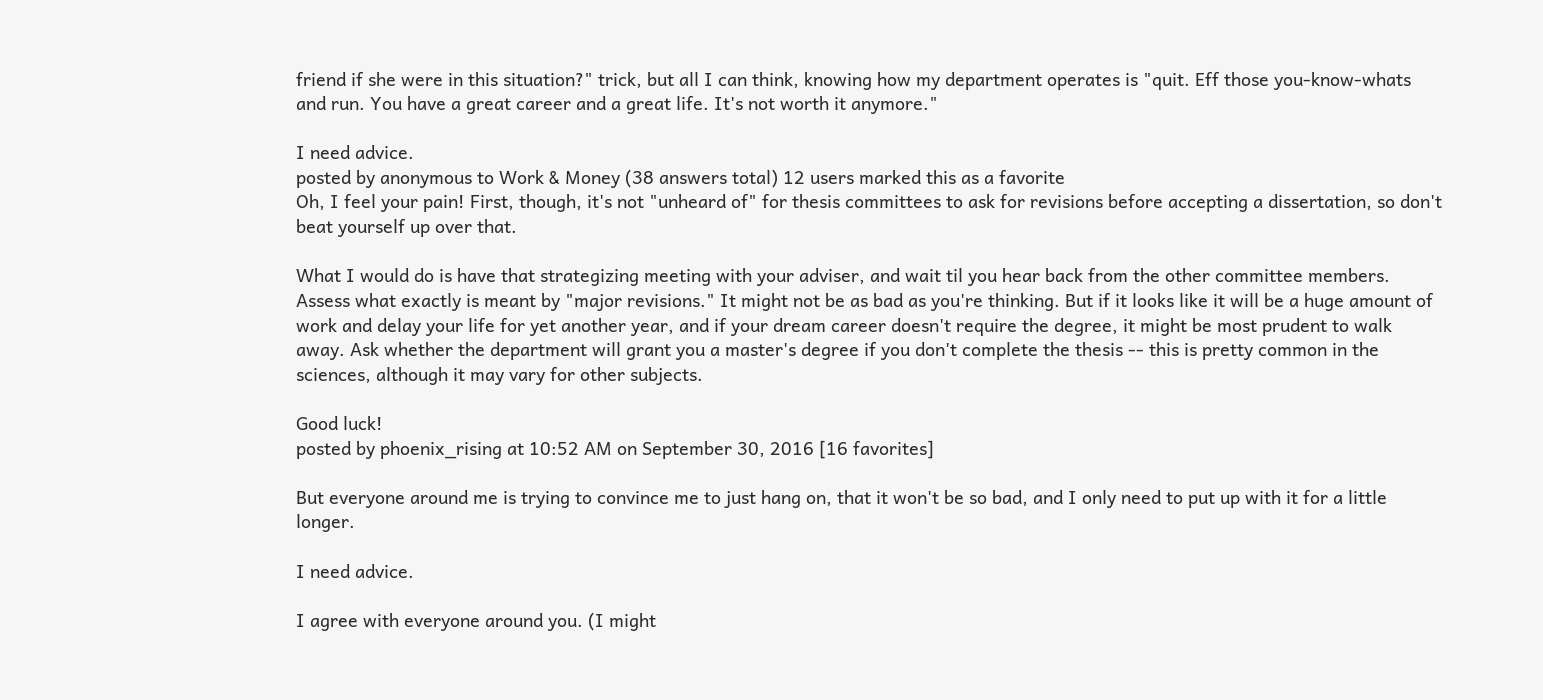friend if she were in this situation?" trick, but all I can think, knowing how my department operates is "quit. Eff those you-know-whats and run. You have a great career and a great life. It's not worth it anymore."

I need advice.
posted by anonymous to Work & Money (38 answers total) 12 users marked this as a favorite
Oh, I feel your pain! First, though, it's not "unheard of" for thesis committees to ask for revisions before accepting a dissertation, so don't beat yourself up over that.

What I would do is have that strategizing meeting with your adviser, and wait til you hear back from the other committee members. Assess what exactly is meant by "major revisions." It might not be as bad as you're thinking. But if it looks like it will be a huge amount of work and delay your life for yet another year, and if your dream career doesn't require the degree, it might be most prudent to walk away. Ask whether the department will grant you a master's degree if you don't complete the thesis -- this is pretty common in the sciences, although it may vary for other subjects.

Good luck!
posted by phoenix_rising at 10:52 AM on September 30, 2016 [16 favorites]

But everyone around me is trying to convince me to just hang on, that it won't be so bad, and I only need to put up with it for a little longer.

I need advice.

I agree with everyone around you. (I might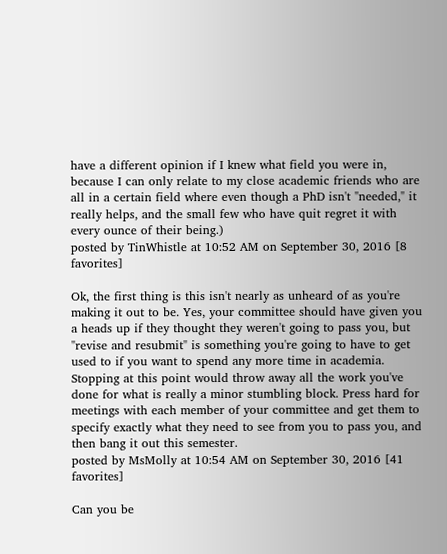have a different opinion if I knew what field you were in, because I can only relate to my close academic friends who are all in a certain field where even though a PhD isn't "needed," it really helps, and the small few who have quit regret it with every ounce of their being.)
posted by TinWhistle at 10:52 AM on September 30, 2016 [8 favorites]

Ok, the first thing is this isn't nearly as unheard of as you're making it out to be. Yes, your committee should have given you a heads up if they thought they weren't going to pass you, but "revise and resubmit" is something you're going to have to get used to if you want to spend any more time in academia. Stopping at this point would throw away all the work you've done for what is really a minor stumbling block. Press hard for meetings with each member of your committee and get them to specify exactly what they need to see from you to pass you, and then bang it out this semester.
posted by MsMolly at 10:54 AM on September 30, 2016 [41 favorites]

Can you be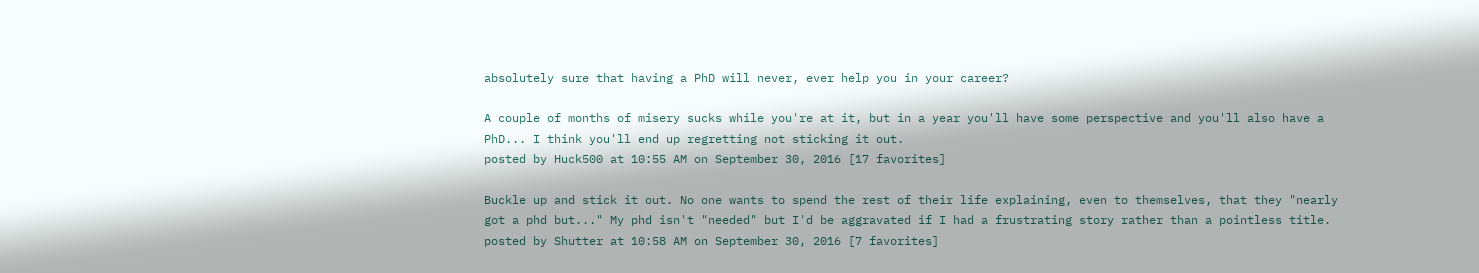absolutely sure that having a PhD will never, ever help you in your career?

A couple of months of misery sucks while you're at it, but in a year you'll have some perspective and you'll also have a PhD... I think you'll end up regretting not sticking it out.
posted by Huck500 at 10:55 AM on September 30, 2016 [17 favorites]

Buckle up and stick it out. No one wants to spend the rest of their life explaining, even to themselves, that they "nearly got a phd but..." My phd isn't "needed" but I'd be aggravated if I had a frustrating story rather than a pointless title.
posted by Shutter at 10:58 AM on September 30, 2016 [7 favorites]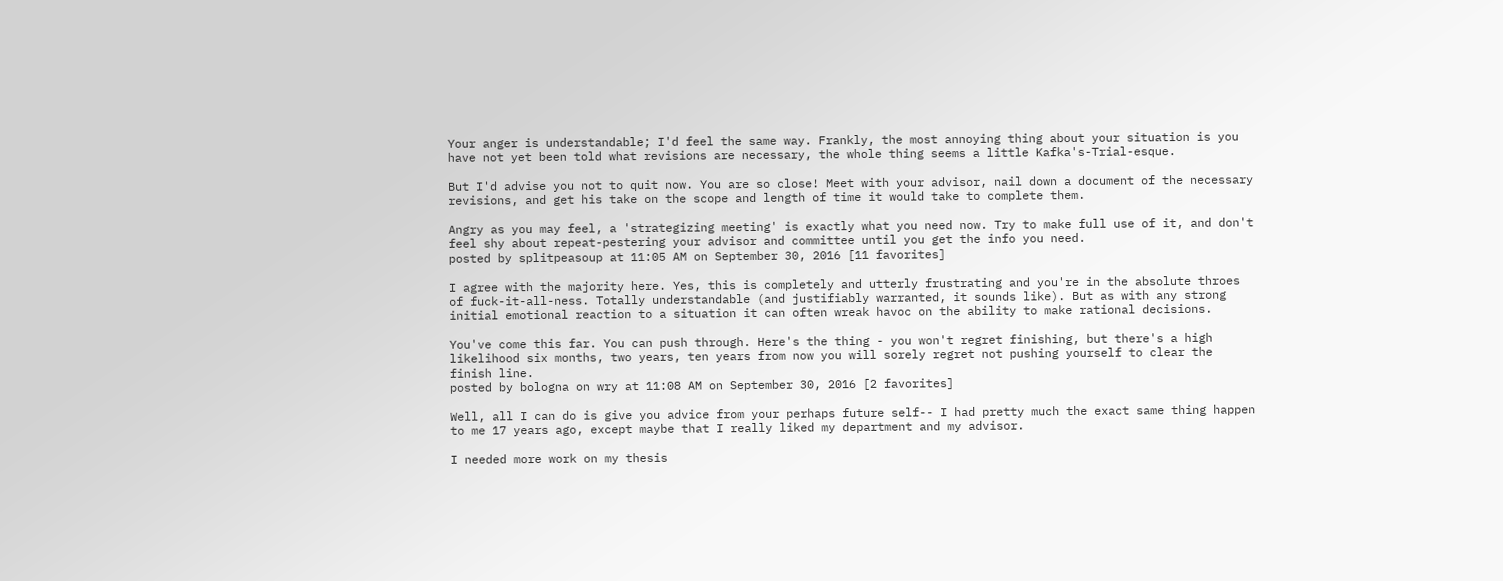Your anger is understandable; I'd feel the same way. Frankly, the most annoying thing about your situation is you have not yet been told what revisions are necessary, the whole thing seems a little Kafka's-Trial-esque.

But I'd advise you not to quit now. You are so close! Meet with your advisor, nail down a document of the necessary revisions, and get his take on the scope and length of time it would take to complete them.

Angry as you may feel, a 'strategizing meeting' is exactly what you need now. Try to make full use of it, and don't feel shy about repeat-pestering your advisor and committee until you get the info you need.
posted by splitpeasoup at 11:05 AM on September 30, 2016 [11 favorites]

I agree with the majority here. Yes, this is completely and utterly frustrating and you're in the absolute throes of fuck-it-all-ness. Totally understandable (and justifiably warranted, it sounds like). But as with any strong initial emotional reaction to a situation it can often wreak havoc on the ability to make rational decisions.

You've come this far. You can push through. Here's the thing - you won't regret finishing, but there's a high likelihood six months, two years, ten years from now you will sorely regret not pushing yourself to clear the finish line.
posted by bologna on wry at 11:08 AM on September 30, 2016 [2 favorites]

Well, all I can do is give you advice from your perhaps future self-- I had pretty much the exact same thing happen to me 17 years ago, except maybe that I really liked my department and my advisor.

I needed more work on my thesis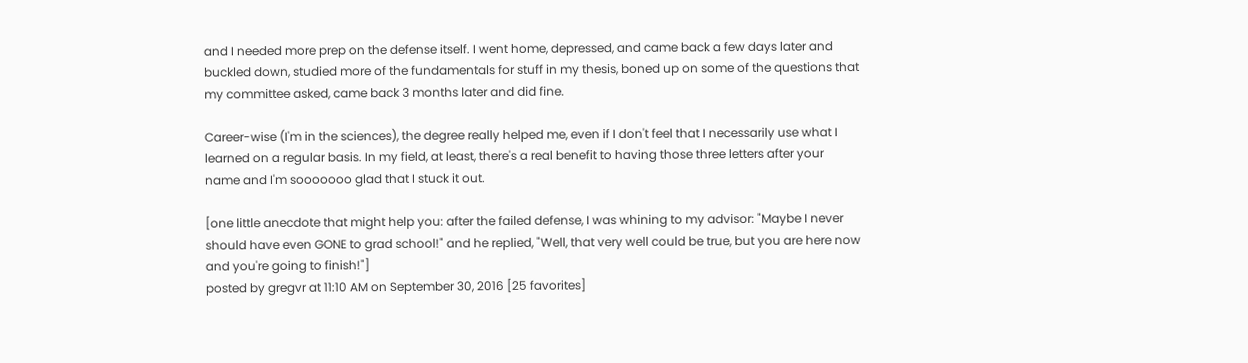and I needed more prep on the defense itself. I went home, depressed, and came back a few days later and buckled down, studied more of the fundamentals for stuff in my thesis, boned up on some of the questions that my committee asked, came back 3 months later and did fine.

Career-wise (I'm in the sciences), the degree really helped me, even if I don't feel that I necessarily use what I learned on a regular basis. In my field, at least, there's a real benefit to having those three letters after your name and I'm sooooooo glad that I stuck it out.

[one little anecdote that might help you: after the failed defense, I was whining to my advisor: "Maybe I never should have even GONE to grad school!" and he replied, "Well, that very well could be true, but you are here now and you're going to finish!"]
posted by gregvr at 11:10 AM on September 30, 2016 [25 favorites]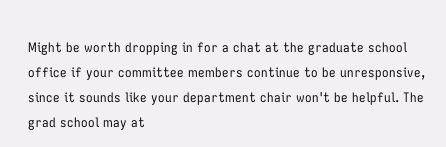Might be worth dropping in for a chat at the graduate school office if your committee members continue to be unresponsive, since it sounds like your department chair won't be helpful. The grad school may at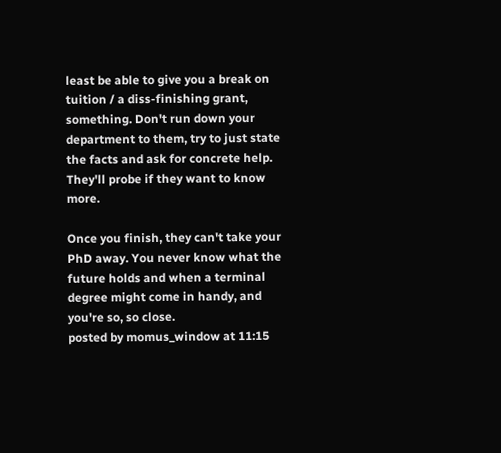least be able to give you a break on tuition / a diss-finishing grant, something. Don't run down your department to them, try to just state the facts and ask for concrete help. They'll probe if they want to know more.

Once you finish, they can't take your PhD away. You never know what the future holds and when a terminal degree might come in handy, and you're so, so close.
posted by momus_window at 11:15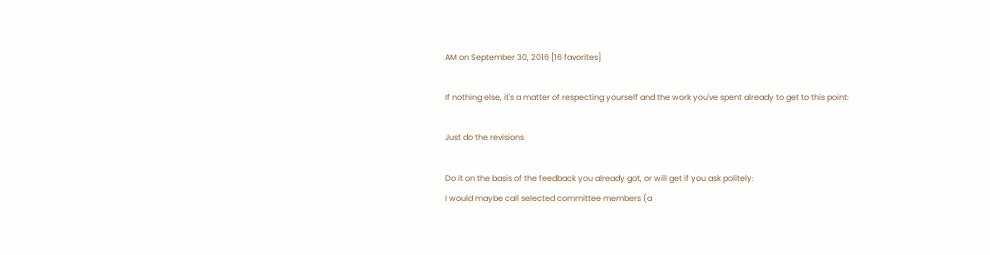AM on September 30, 2016 [16 favorites]

If nothing else, it's a matter of respecting yourself and the work you've spent already to get to this point:

Just do the revisions

Do it on the basis of the feedback you already got, or will get if you ask politely:
I would maybe call selected committee members (a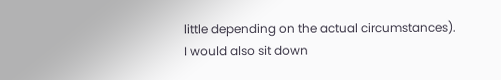little depending on the actual circumstances).
I would also sit down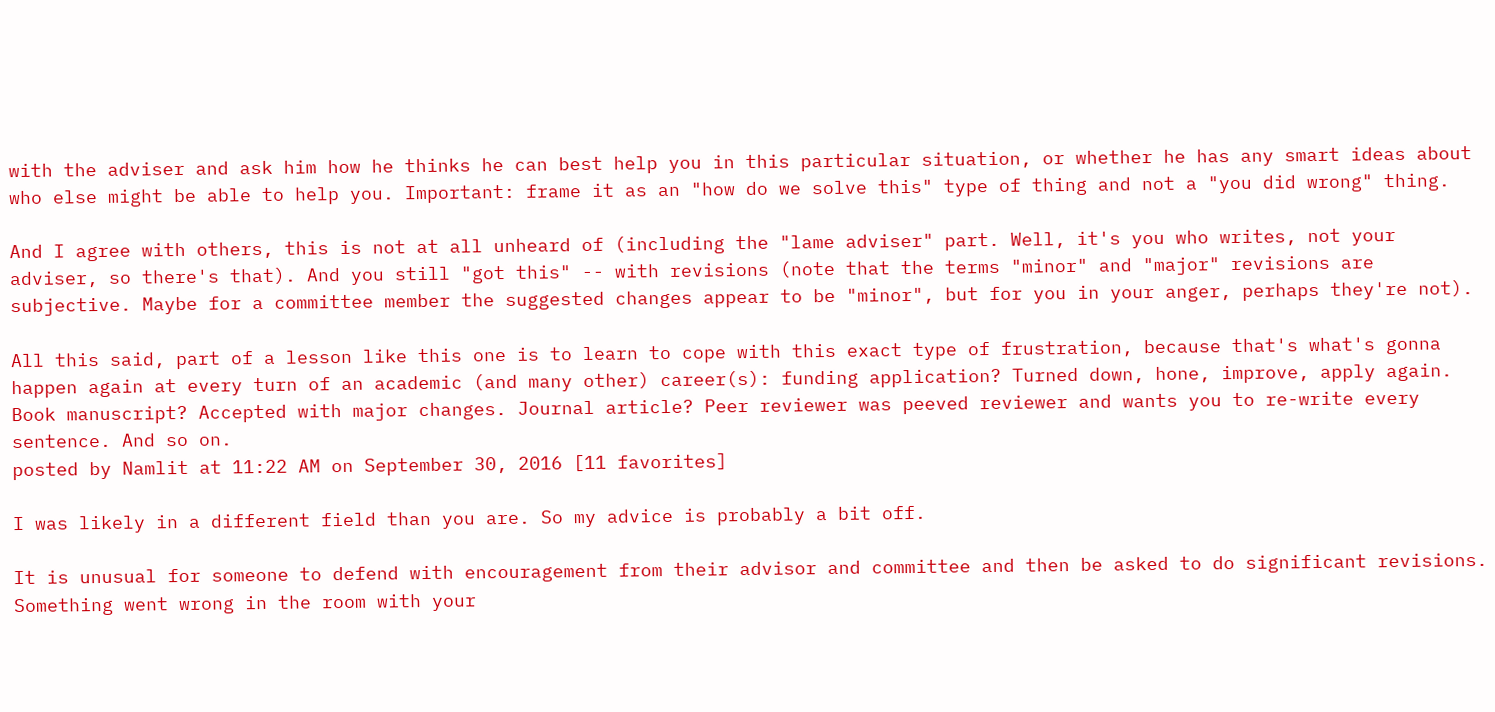with the adviser and ask him how he thinks he can best help you in this particular situation, or whether he has any smart ideas about who else might be able to help you. Important: frame it as an "how do we solve this" type of thing and not a "you did wrong" thing.

And I agree with others, this is not at all unheard of (including the "lame adviser" part. Well, it's you who writes, not your adviser, so there's that). And you still "got this" -- with revisions (note that the terms "minor" and "major" revisions are subjective. Maybe for a committee member the suggested changes appear to be "minor", but for you in your anger, perhaps they're not).

All this said, part of a lesson like this one is to learn to cope with this exact type of frustration, because that's what's gonna happen again at every turn of an academic (and many other) career(s): funding application? Turned down, hone, improve, apply again. Book manuscript? Accepted with major changes. Journal article? Peer reviewer was peeved reviewer and wants you to re-write every sentence. And so on.
posted by Namlit at 11:22 AM on September 30, 2016 [11 favorites]

I was likely in a different field than you are. So my advice is probably a bit off.

It is unusual for someone to defend with encouragement from their advisor and committee and then be asked to do significant revisions. Something went wrong in the room with your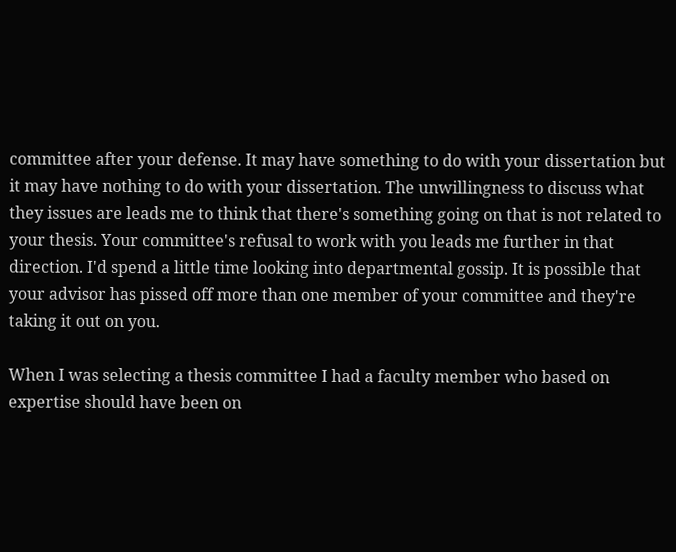committee after your defense. It may have something to do with your dissertation but it may have nothing to do with your dissertation. The unwillingness to discuss what they issues are leads me to think that there's something going on that is not related to your thesis. Your committee's refusal to work with you leads me further in that direction. I'd spend a little time looking into departmental gossip. It is possible that your advisor has pissed off more than one member of your committee and they're taking it out on you.

When I was selecting a thesis committee I had a faculty member who based on expertise should have been on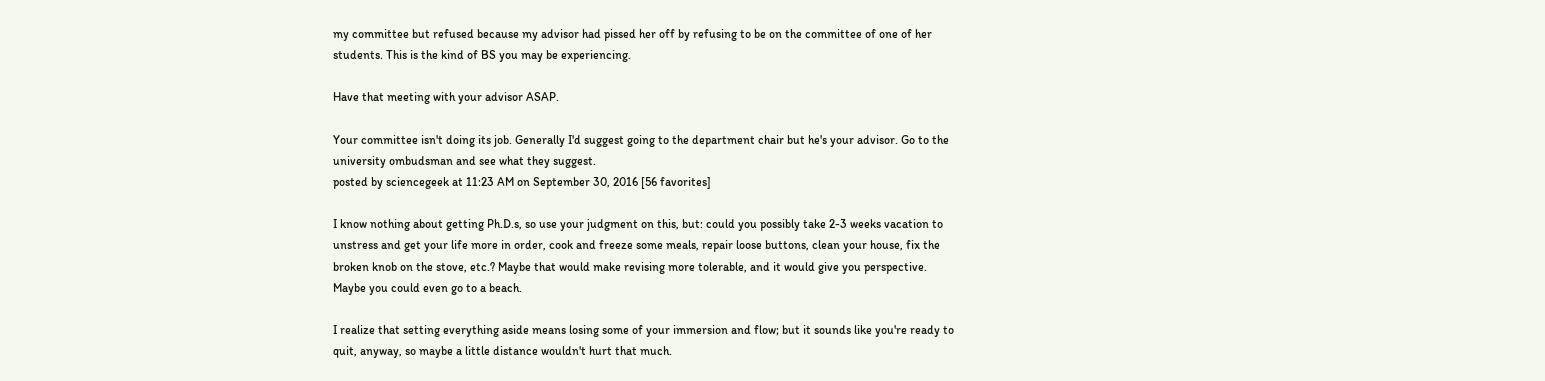my committee but refused because my advisor had pissed her off by refusing to be on the committee of one of her students. This is the kind of BS you may be experiencing.

Have that meeting with your advisor ASAP.

Your committee isn't doing its job. Generally I'd suggest going to the department chair but he's your advisor. Go to the university ombudsman and see what they suggest.
posted by sciencegeek at 11:23 AM on September 30, 2016 [56 favorites]

I know nothing about getting Ph.D.s, so use your judgment on this, but: could you possibly take 2-3 weeks vacation to unstress and get your life more in order, cook and freeze some meals, repair loose buttons, clean your house, fix the broken knob on the stove, etc.? Maybe that would make revising more tolerable, and it would give you perspective. Maybe you could even go to a beach.

I realize that setting everything aside means losing some of your immersion and flow; but it sounds like you're ready to quit, anyway, so maybe a little distance wouldn't hurt that much.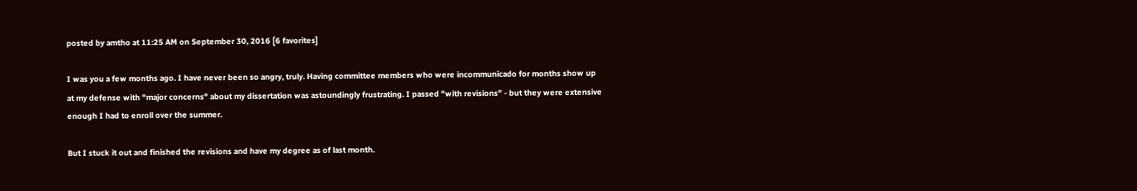posted by amtho at 11:25 AM on September 30, 2016 [6 favorites]

I was you a few months ago. I have never been so angry, truly. Having committee members who were incommunicado for months show up at my defense with "major concerns" about my dissertation was astoundingly frustrating. I passed "with revisions" - but they were extensive enough I had to enroll over the summer.

But I stuck it out and finished the revisions and have my degree as of last month.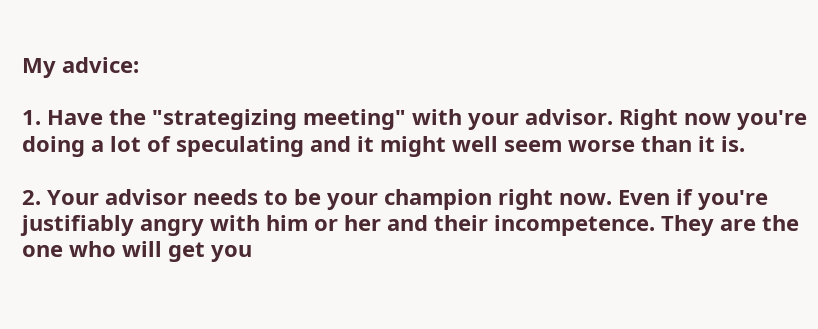My advice:

1. Have the "strategizing meeting" with your advisor. Right now you're doing a lot of speculating and it might well seem worse than it is.

2. Your advisor needs to be your champion right now. Even if you're justifiably angry with him or her and their incompetence. They are the one who will get you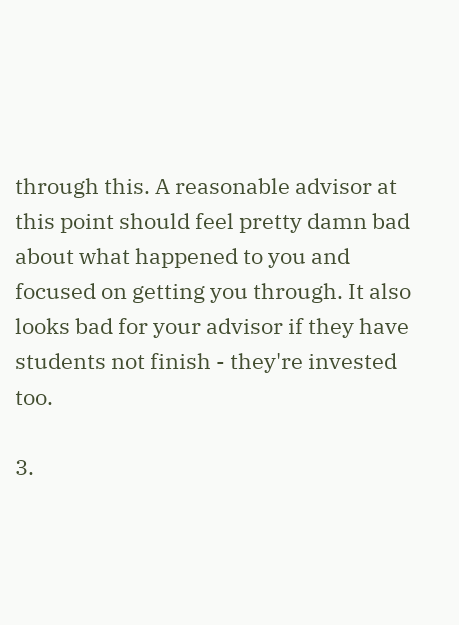through this. A reasonable advisor at this point should feel pretty damn bad about what happened to you and focused on getting you through. It also looks bad for your advisor if they have students not finish - they're invested too.

3.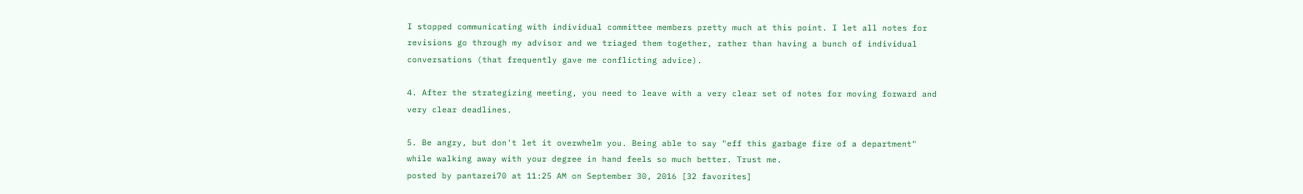I stopped communicating with individual committee members pretty much at this point. I let all notes for revisions go through my advisor and we triaged them together, rather than having a bunch of individual conversations (that frequently gave me conflicting advice).

4. After the strategizing meeting, you need to leave with a very clear set of notes for moving forward and very clear deadlines.

5. Be angry, but don't let it overwhelm you. Being able to say "eff this garbage fire of a department" while walking away with your degree in hand feels so much better. Trust me.
posted by pantarei70 at 11:25 AM on September 30, 2016 [32 favorites]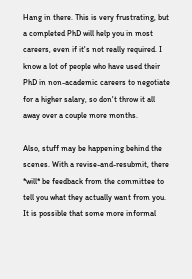Hang in there. This is very frustrating, but a completed PhD will help you in most careers, even if it's not really required. I know a lot of people who have used their PhD in non-academic careers to negotiate for a higher salary, so don't throw it all away over a couple more months.

Also, stuff may be happening behind the scenes. With a revise-and-resubmit, there *will* be feedback from the committee to tell you what they actually want from you. It is possible that some more informal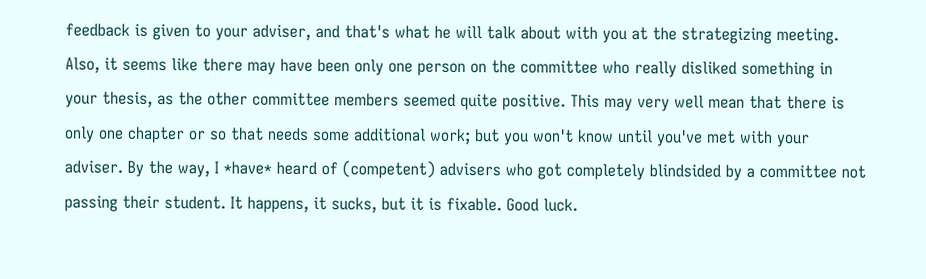feedback is given to your adviser, and that's what he will talk about with you at the strategizing meeting. Also, it seems like there may have been only one person on the committee who really disliked something in your thesis, as the other committee members seemed quite positive. This may very well mean that there is only one chapter or so that needs some additional work; but you won't know until you've met with your adviser. By the way, I *have* heard of (competent) advisers who got completely blindsided by a committee not passing their student. It happens, it sucks, but it is fixable. Good luck.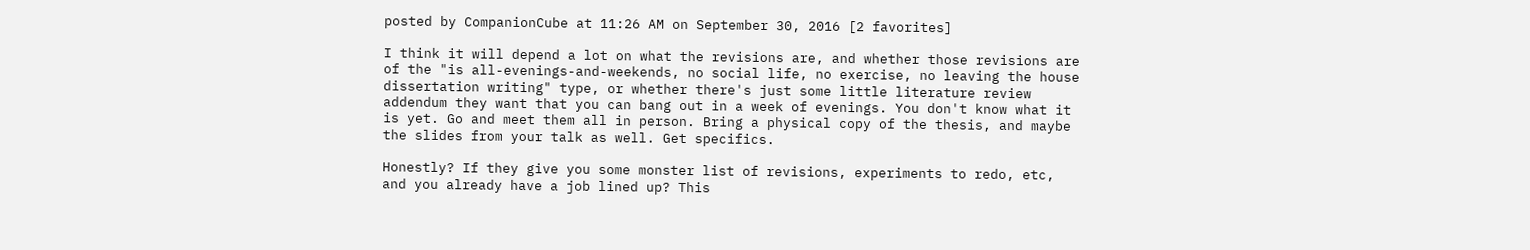posted by CompanionCube at 11:26 AM on September 30, 2016 [2 favorites]

I think it will depend a lot on what the revisions are, and whether those revisions are of the "is all-evenings-and-weekends, no social life, no exercise, no leaving the house dissertation writing" type, or whether there's just some little literature review addendum they want that you can bang out in a week of evenings. You don't know what it is yet. Go and meet them all in person. Bring a physical copy of the thesis, and maybe the slides from your talk as well. Get specifics.

Honestly? If they give you some monster list of revisions, experiments to redo, etc, and you already have a job lined up? This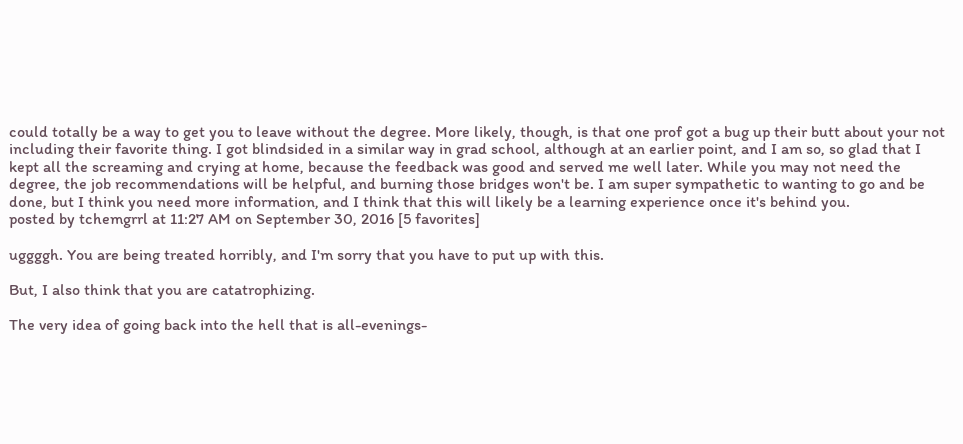could totally be a way to get you to leave without the degree. More likely, though, is that one prof got a bug up their butt about your not including their favorite thing. I got blindsided in a similar way in grad school, although at an earlier point, and I am so, so glad that I kept all the screaming and crying at home, because the feedback was good and served me well later. While you may not need the degree, the job recommendations will be helpful, and burning those bridges won't be. I am super sympathetic to wanting to go and be done, but I think you need more information, and I think that this will likely be a learning experience once it's behind you.
posted by tchemgrrl at 11:27 AM on September 30, 2016 [5 favorites]

uggggh. You are being treated horribly, and I'm sorry that you have to put up with this.

But, I also think that you are catatrophizing.

The very idea of going back into the hell that is all-evenings-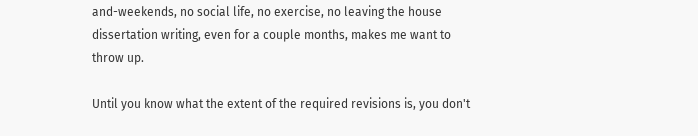and-weekends, no social life, no exercise, no leaving the house dissertation writing, even for a couple months, makes me want to throw up.

Until you know what the extent of the required revisions is, you don't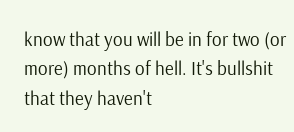know that you will be in for two (or more) months of hell. It's bullshit that they haven't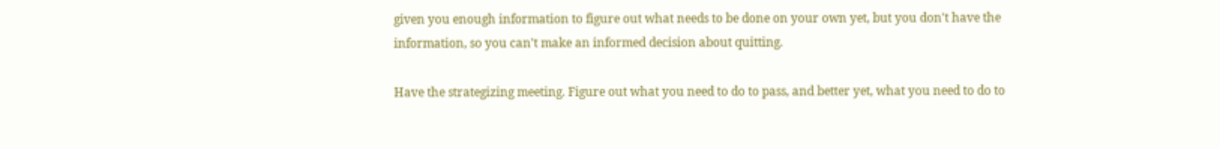given you enough information to figure out what needs to be done on your own yet, but you don't have the information, so you can't make an informed decision about quitting.

Have the strategizing meeting. Figure out what you need to do to pass, and better yet, what you need to do to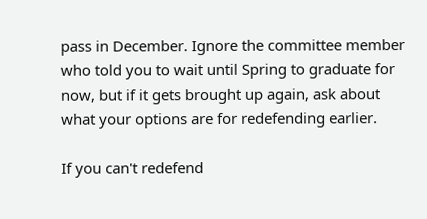pass in December. Ignore the committee member who told you to wait until Spring to graduate for now, but if it gets brought up again, ask about what your options are for redefending earlier.

If you can't redefend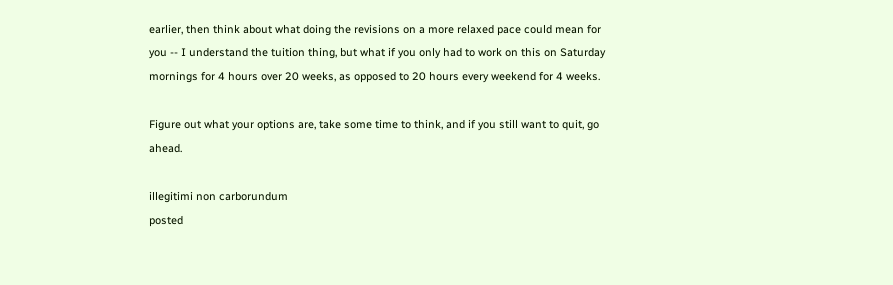earlier, then think about what doing the revisions on a more relaxed pace could mean for you -- I understand the tuition thing, but what if you only had to work on this on Saturday mornings for 4 hours over 20 weeks, as opposed to 20 hours every weekend for 4 weeks.

Figure out what your options are, take some time to think, and if you still want to quit, go ahead.

illegitimi non carborundum
posted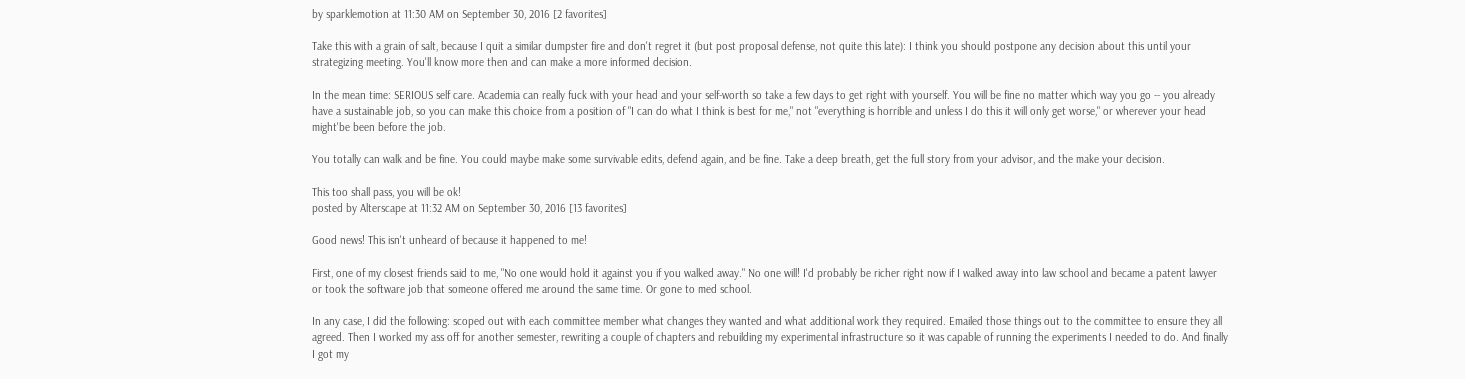by sparklemotion at 11:30 AM on September 30, 2016 [2 favorites]

Take this with a grain of salt, because I quit a similar dumpster fire and don't regret it (but post proposal defense, not quite this late): I think you should postpone any decision about this until your strategizing meeting. You'll know more then and can make a more informed decision.

In the mean time: SERIOUS self care. Academia can really fuck with your head and your self-worth so take a few days to get right with yourself. You will be fine no matter which way you go -- you already have a sustainable job, so you can make this choice from a position of "I can do what I think is best for me," not "everything is horrible and unless I do this it will only get worse," or wherever your head might'be been before the job.

You totally can walk and be fine. You could maybe make some survivable edits, defend again, and be fine. Take a deep breath, get the full story from your advisor, and the make your decision.

This too shall pass, you will be ok!
posted by Alterscape at 11:32 AM on September 30, 2016 [13 favorites]

Good news! This isn't unheard of because it happened to me!

First, one of my closest friends said to me, "No one would hold it against you if you walked away." No one will! I'd probably be richer right now if I walked away into law school and became a patent lawyer or took the software job that someone offered me around the same time. Or gone to med school.

In any case, I did the following: scoped out with each committee member what changes they wanted and what additional work they required. Emailed those things out to the committee to ensure they all agreed. Then I worked my ass off for another semester, rewriting a couple of chapters and rebuilding my experimental infrastructure so it was capable of running the experiments I needed to do. And finally I got my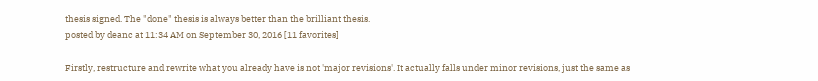thesis signed. The "done" thesis is always better than the brilliant thesis.
posted by deanc at 11:34 AM on September 30, 2016 [11 favorites]

Firstly, restructure and rewrite what you already have is not 'major revisions'. It actually falls under minor revisions, just the same as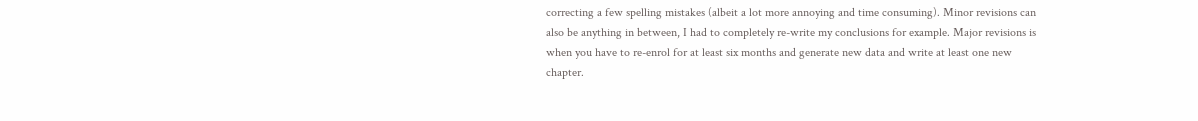correcting a few spelling mistakes (albeit a lot more annoying and time consuming). Minor revisions can also be anything in between, I had to completely re-write my conclusions for example. Major revisions is when you have to re-enrol for at least six months and generate new data and write at least one new chapter.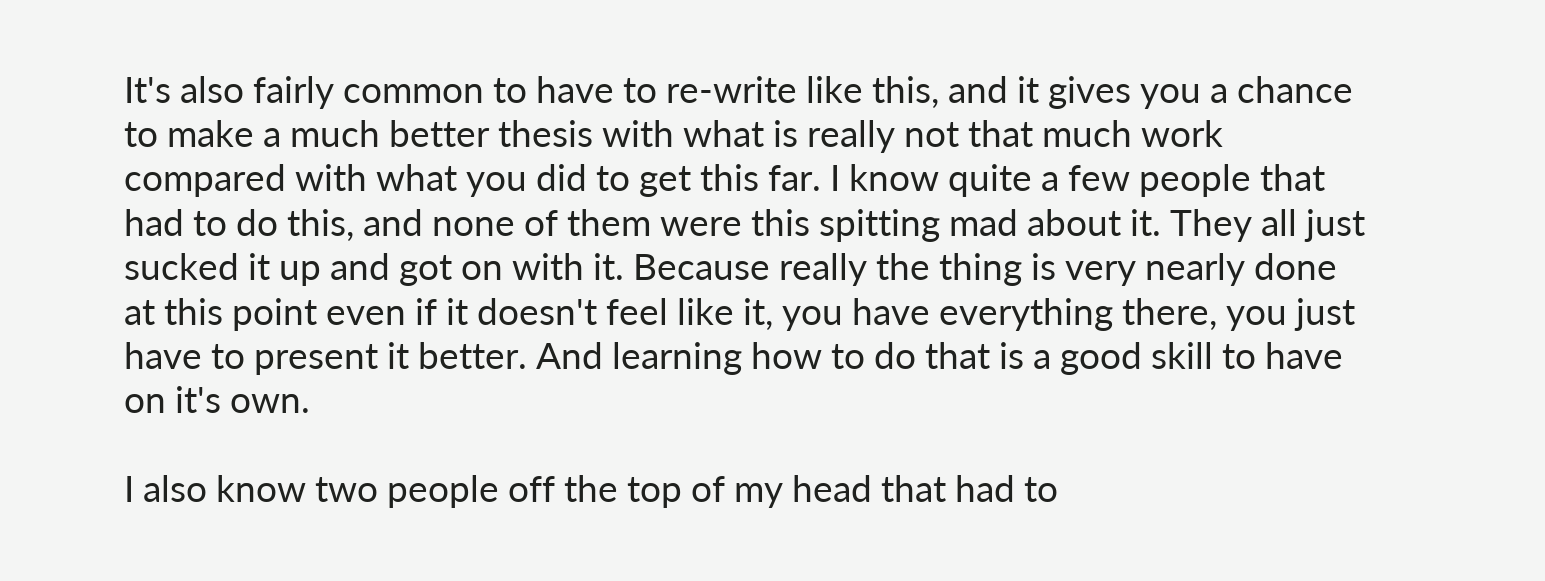It's also fairly common to have to re-write like this, and it gives you a chance to make a much better thesis with what is really not that much work compared with what you did to get this far. I know quite a few people that had to do this, and none of them were this spitting mad about it. They all just sucked it up and got on with it. Because really the thing is very nearly done at this point even if it doesn't feel like it, you have everything there, you just have to present it better. And learning how to do that is a good skill to have on it's own.

I also know two people off the top of my head that had to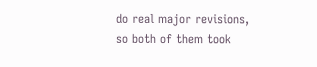do real major revisions, so both of them took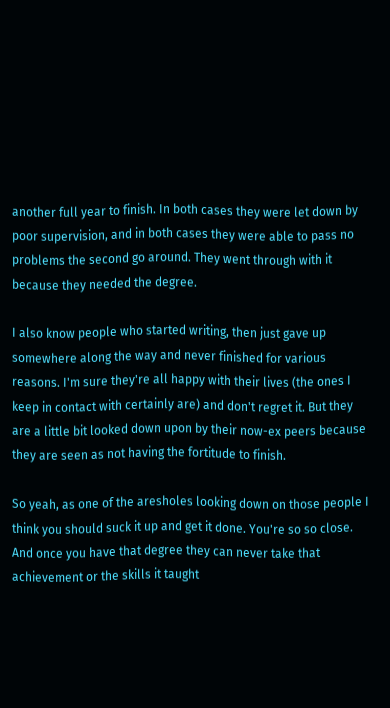another full year to finish. In both cases they were let down by poor supervision, and in both cases they were able to pass no problems the second go around. They went through with it because they needed the degree.

I also know people who started writing, then just gave up somewhere along the way and never finished for various reasons. I'm sure they're all happy with their lives (the ones I keep in contact with certainly are) and don't regret it. But they are a little bit looked down upon by their now-ex peers because they are seen as not having the fortitude to finish.

So yeah, as one of the aresholes looking down on those people I think you should suck it up and get it done. You're so so close. And once you have that degree they can never take that achievement or the skills it taught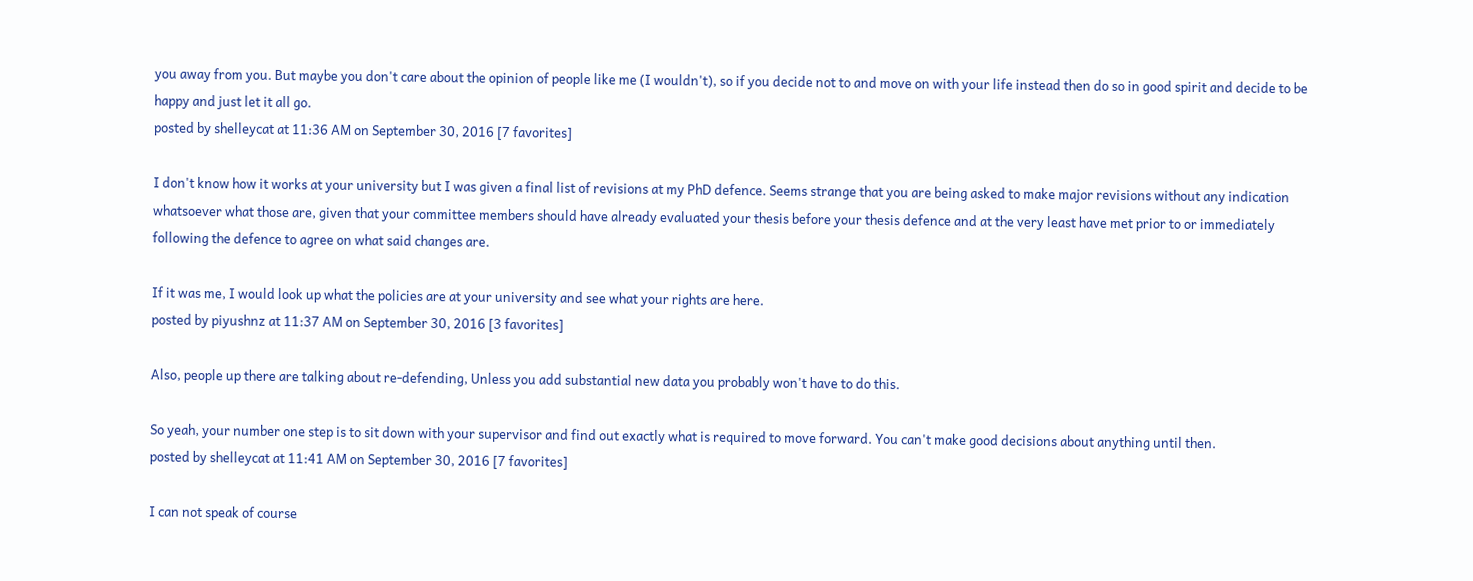you away from you. But maybe you don't care about the opinion of people like me (I wouldn't), so if you decide not to and move on with your life instead then do so in good spirit and decide to be happy and just let it all go.
posted by shelleycat at 11:36 AM on September 30, 2016 [7 favorites]

I don't know how it works at your university but I was given a final list of revisions at my PhD defence. Seems strange that you are being asked to make major revisions without any indication whatsoever what those are, given that your committee members should have already evaluated your thesis before your thesis defence and at the very least have met prior to or immediately following the defence to agree on what said changes are.

If it was me, I would look up what the policies are at your university and see what your rights are here.
posted by piyushnz at 11:37 AM on September 30, 2016 [3 favorites]

Also, people up there are talking about re-defending, Unless you add substantial new data you probably won't have to do this.

So yeah, your number one step is to sit down with your supervisor and find out exactly what is required to move forward. You can't make good decisions about anything until then.
posted by shelleycat at 11:41 AM on September 30, 2016 [7 favorites]

I can not speak of course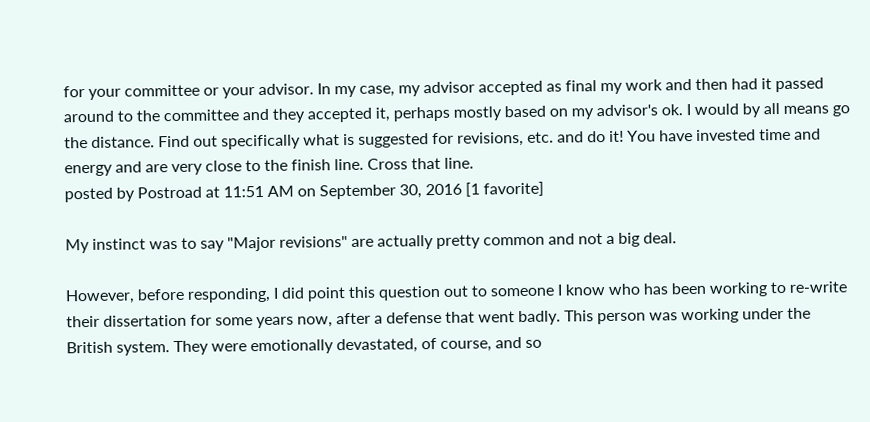for your committee or your advisor. In my case, my advisor accepted as final my work and then had it passed around to the committee and they accepted it, perhaps mostly based on my advisor's ok. I would by all means go the distance. Find out specifically what is suggested for revisions, etc. and do it! You have invested time and energy and are very close to the finish line. Cross that line.
posted by Postroad at 11:51 AM on September 30, 2016 [1 favorite]

My instinct was to say "Major revisions" are actually pretty common and not a big deal.

However, before responding, I did point this question out to someone I know who has been working to re-write their dissertation for some years now, after a defense that went badly. This person was working under the British system. They were emotionally devastated, of course, and so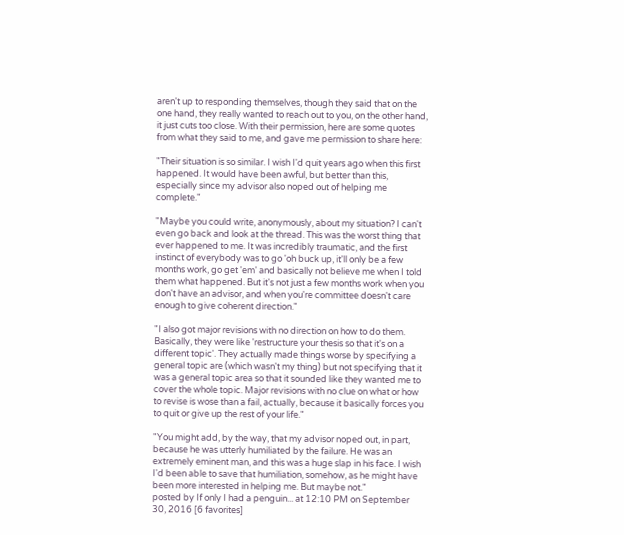aren't up to responding themselves, though they said that on the one hand, they really wanted to reach out to you, on the other hand, it just cuts too close. With their permission, here are some quotes from what they said to me, and gave me permission to share here:

"Their situation is so similar. I wish I'd quit years ago when this first happened. It would have been awful, but better than this, especially since my advisor also noped out of helping me complete."

"Maybe you could write, anonymously, about my situation? I can't even go back and look at the thread. This was the worst thing that ever happened to me. It was incredibly traumatic, and the first instinct of everybody was to go 'oh buck up, it'll only be a few months work, go get 'em' and basically not believe me when I told them what happened. But it's not just a few months work when you don't have an advisor, and when you're committee doesn't care enough to give coherent direction."

"I also got major revisions with no direction on how to do them. Basically, they were like 'restructure your thesis so that it's on a different topic'. They actually made things worse by specifying a general topic are (which wasn't my thing) but not specifying that it was a general topic area so that it sounded like they wanted me to cover the whole topic. Major revisions with no clue on what or how to revise is wose than a fail, actually, because it basically forces you to quit or give up the rest of your life."

"You might add, by the way, that my advisor noped out, in part, because he was utterly humiliated by the failure. He was an extremely eminent man, and this was a huge slap in his face. I wish I'd been able to save that humiliation, somehow, as he might have been more interested in helping me. But maybe not."
posted by If only I had a penguin... at 12:10 PM on September 30, 2016 [6 favorites]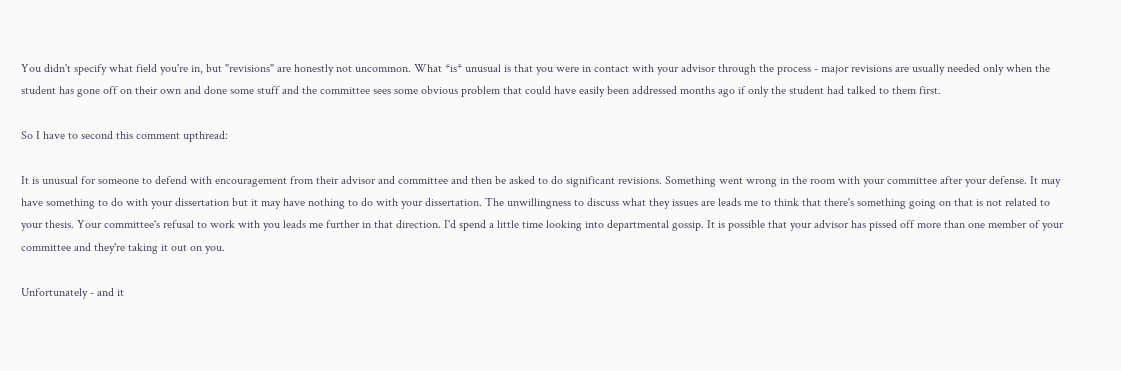You didn't specify what field you're in, but "revisions" are honestly not uncommon. What *is* unusual is that you were in contact with your advisor through the process - major revisions are usually needed only when the student has gone off on their own and done some stuff and the committee sees some obvious problem that could have easily been addressed months ago if only the student had talked to them first.

So I have to second this comment upthread:

It is unusual for someone to defend with encouragement from their advisor and committee and then be asked to do significant revisions. Something went wrong in the room with your committee after your defense. It may have something to do with your dissertation but it may have nothing to do with your dissertation. The unwillingness to discuss what they issues are leads me to think that there's something going on that is not related to your thesis. Your committee's refusal to work with you leads me further in that direction. I'd spend a little time looking into departmental gossip. It is possible that your advisor has pissed off more than one member of your committee and they're taking it out on you.

Unfortunately - and it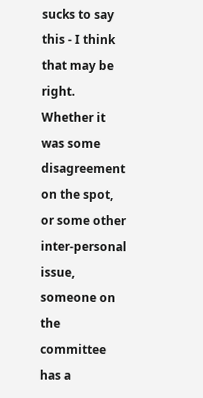sucks to say this - I think that may be right. Whether it was some disagreement on the spot, or some other inter-personal issue, someone on the committee has a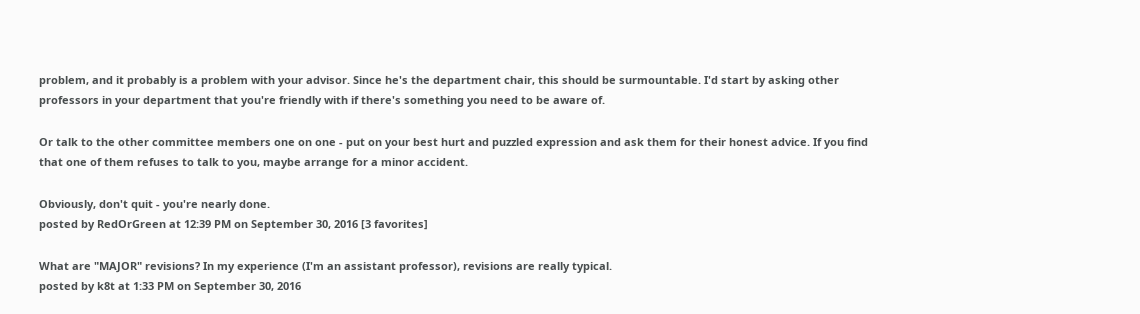problem, and it probably is a problem with your advisor. Since he's the department chair, this should be surmountable. I'd start by asking other professors in your department that you're friendly with if there's something you need to be aware of.

Or talk to the other committee members one on one - put on your best hurt and puzzled expression and ask them for their honest advice. If you find that one of them refuses to talk to you, maybe arrange for a minor accident.

Obviously, don't quit - you're nearly done.
posted by RedOrGreen at 12:39 PM on September 30, 2016 [3 favorites]

What are "MAJOR" revisions? In my experience (I'm an assistant professor), revisions are really typical.
posted by k8t at 1:33 PM on September 30, 2016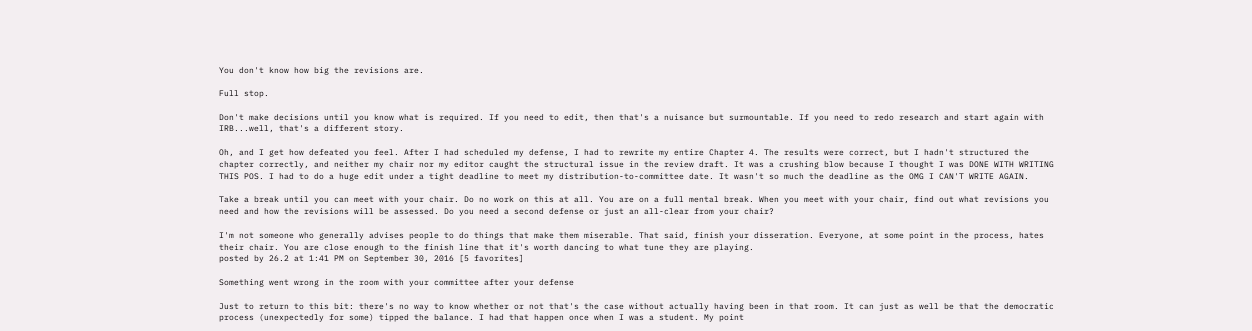You don't know how big the revisions are.

Full stop.

Don't make decisions until you know what is required. If you need to edit, then that's a nuisance but surmountable. If you need to redo research and start again with IRB...well, that's a different story.

Oh, and I get how defeated you feel. After I had scheduled my defense, I had to rewrite my entire Chapter 4. The results were correct, but I hadn't structured the chapter correctly, and neither my chair nor my editor caught the structural issue in the review draft. It was a crushing blow because I thought I was DONE WITH WRITING THIS POS. I had to do a huge edit under a tight deadline to meet my distribution-to-committee date. It wasn't so much the deadline as the OMG I CAN'T WRITE AGAIN.

Take a break until you can meet with your chair. Do no work on this at all. You are on a full mental break. When you meet with your chair, find out what revisions you need and how the revisions will be assessed. Do you need a second defense or just an all-clear from your chair?

I'm not someone who generally advises people to do things that make them miserable. That said, finish your disseration. Everyone, at some point in the process, hates their chair. You are close enough to the finish line that it's worth dancing to what tune they are playing.
posted by 26.2 at 1:41 PM on September 30, 2016 [5 favorites]

Something went wrong in the room with your committee after your defense

Just to return to this bit: there's no way to know whether or not that's the case without actually having been in that room. It can just as well be that the democratic process (unexpectedly for some) tipped the balance. I had that happen once when I was a student. My point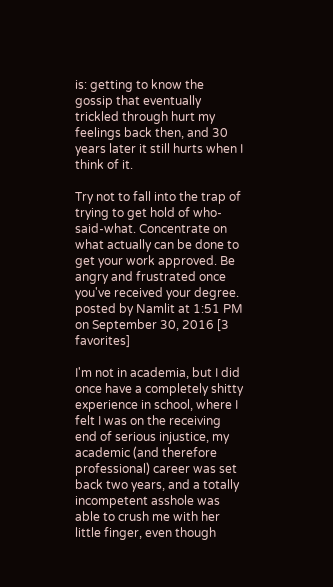is: getting to know the gossip that eventually trickled through hurt my feelings back then, and 30 years later it still hurts when I think of it.

Try not to fall into the trap of trying to get hold of who-said-what. Concentrate on what actually can be done to get your work approved. Be angry and frustrated once you've received your degree.
posted by Namlit at 1:51 PM on September 30, 2016 [3 favorites]

I'm not in academia, but I did once have a completely shitty experience in school, where I felt I was on the receiving end of serious injustice, my academic (and therefore professional) career was set back two years, and a totally incompetent asshole was able to crush me with her little finger, even though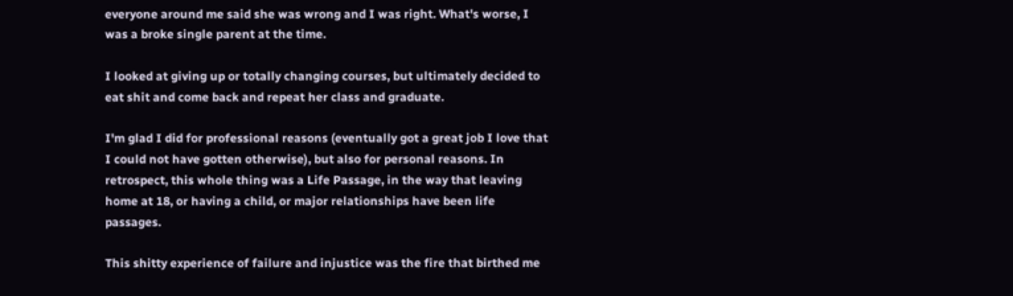everyone around me said she was wrong and I was right. What's worse, I was a broke single parent at the time.

I looked at giving up or totally changing courses, but ultimately decided to eat shit and come back and repeat her class and graduate.

I'm glad I did for professional reasons (eventually got a great job I love that I could not have gotten otherwise), but also for personal reasons. In retrospect, this whole thing was a Life Passage, in the way that leaving home at 18, or having a child, or major relationships have been life passages.

This shitty experience of failure and injustice was the fire that birthed me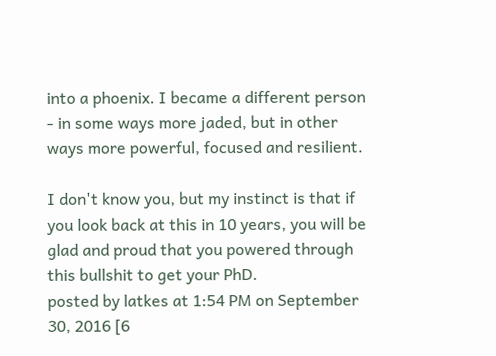into a phoenix. I became a different person - in some ways more jaded, but in other ways more powerful, focused and resilient.

I don't know you, but my instinct is that if you look back at this in 10 years, you will be glad and proud that you powered through this bullshit to get your PhD.
posted by latkes at 1:54 PM on September 30, 2016 [6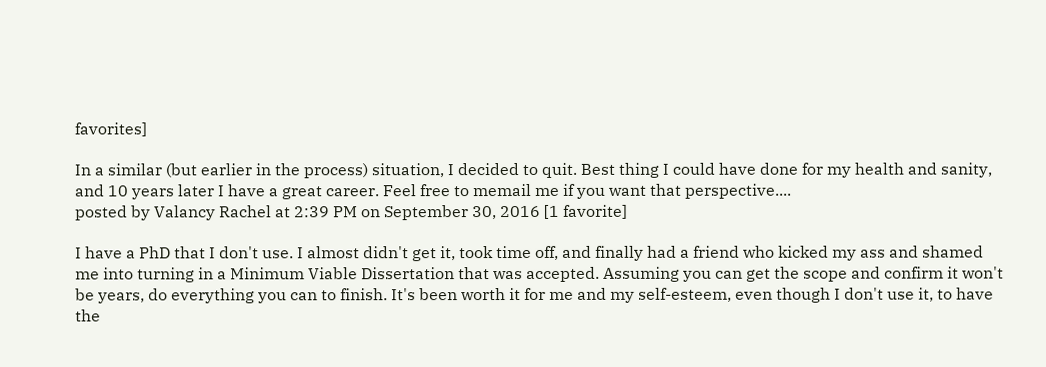favorites]

In a similar (but earlier in the process) situation, I decided to quit. Best thing I could have done for my health and sanity, and 10 years later I have a great career. Feel free to memail me if you want that perspective....
posted by Valancy Rachel at 2:39 PM on September 30, 2016 [1 favorite]

I have a PhD that I don't use. I almost didn't get it, took time off, and finally had a friend who kicked my ass and shamed me into turning in a Minimum Viable Dissertation that was accepted. Assuming you can get the scope and confirm it won't be years, do everything you can to finish. It's been worth it for me and my self-esteem, even though I don't use it, to have the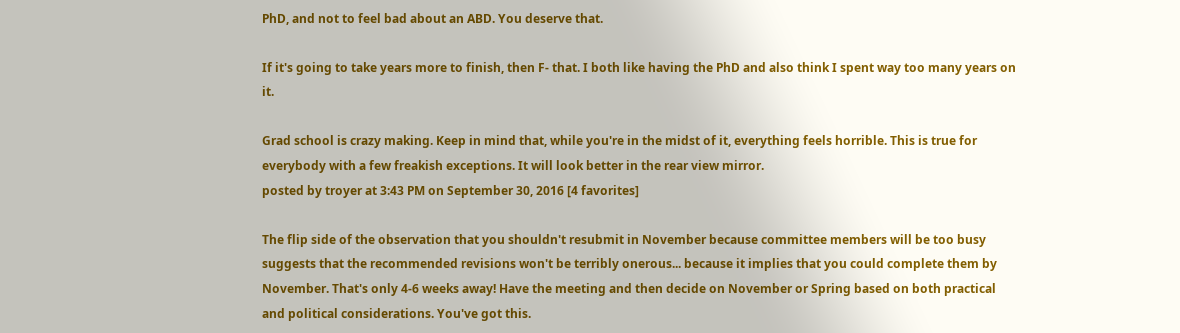PhD, and not to feel bad about an ABD. You deserve that.

If it's going to take years more to finish, then F- that. I both like having the PhD and also think I spent way too many years on it.

Grad school is crazy making. Keep in mind that, while you're in the midst of it, everything feels horrible. This is true for everybody with a few freakish exceptions. It will look better in the rear view mirror.
posted by troyer at 3:43 PM on September 30, 2016 [4 favorites]

The flip side of the observation that you shouldn't resubmit in November because committee members will be too busy suggests that the recommended revisions won't be terribly onerous... because it implies that you could complete them by November. That's only 4-6 weeks away! Have the meeting and then decide on November or Spring based on both practical and political considerations. You've got this.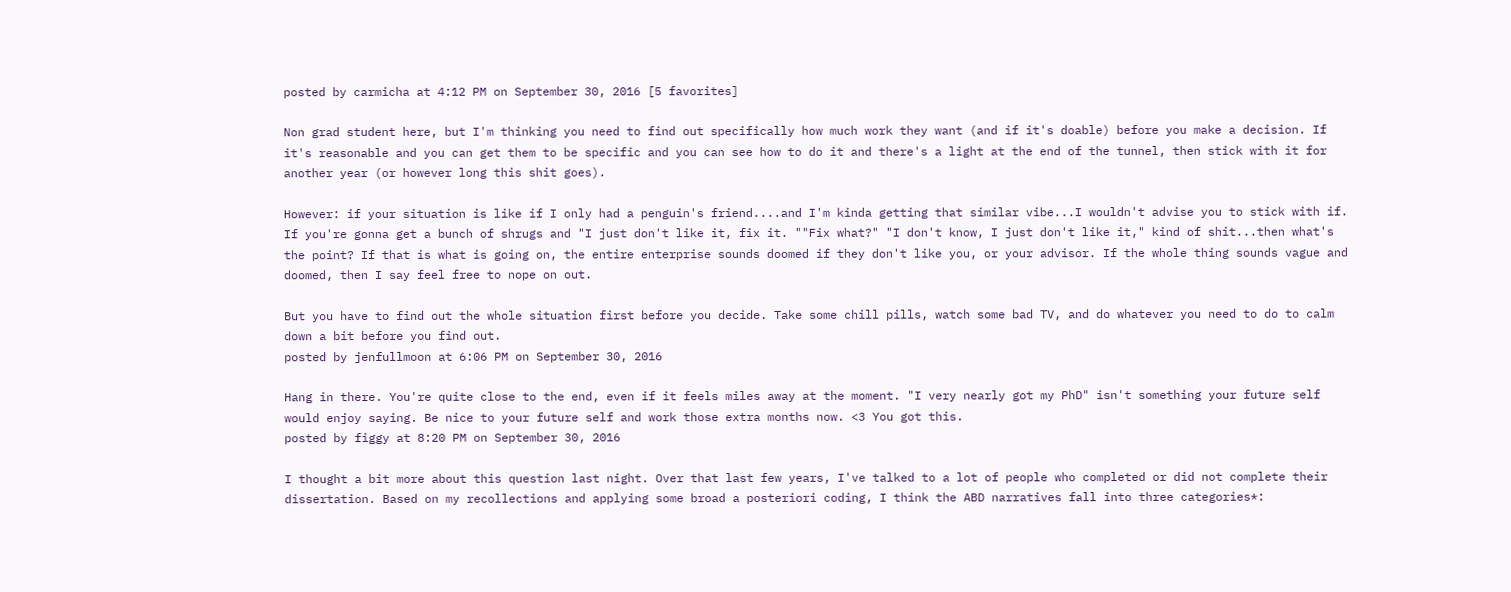posted by carmicha at 4:12 PM on September 30, 2016 [5 favorites]

Non grad student here, but I'm thinking you need to find out specifically how much work they want (and if it's doable) before you make a decision. If it's reasonable and you can get them to be specific and you can see how to do it and there's a light at the end of the tunnel, then stick with it for another year (or however long this shit goes).

However: if your situation is like if I only had a penguin's friend....and I'm kinda getting that similar vibe...I wouldn't advise you to stick with if. If you're gonna get a bunch of shrugs and "I just don't like it, fix it. ""Fix what?" "I don't know, I just don't like it," kind of shit...then what's the point? If that is what is going on, the entire enterprise sounds doomed if they don't like you, or your advisor. If the whole thing sounds vague and doomed, then I say feel free to nope on out.

But you have to find out the whole situation first before you decide. Take some chill pills, watch some bad TV, and do whatever you need to do to calm down a bit before you find out.
posted by jenfullmoon at 6:06 PM on September 30, 2016

Hang in there. You're quite close to the end, even if it feels miles away at the moment. "I very nearly got my PhD" isn't something your future self would enjoy saying. Be nice to your future self and work those extra months now. <3 You got this.
posted by figgy at 8:20 PM on September 30, 2016

I thought a bit more about this question last night. Over that last few years, I've talked to a lot of people who completed or did not complete their dissertation. Based on my recollections and applying some broad a posteriori coding, I think the ABD narratives fall into three categories*: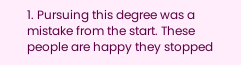1. Pursuing this degree was a mistake from the start. These people are happy they stopped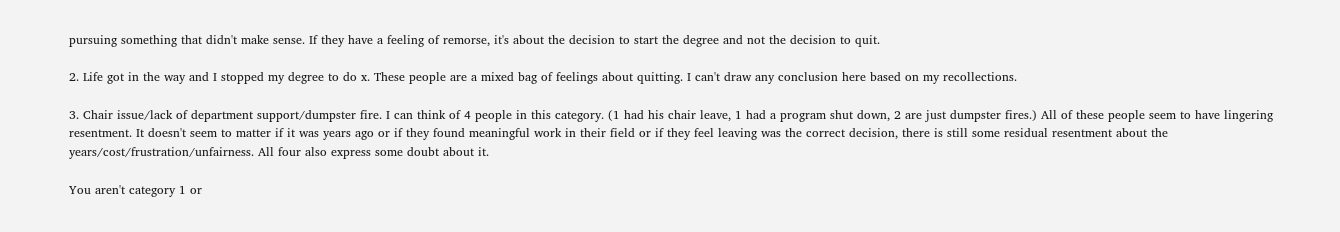pursuing something that didn't make sense. If they have a feeling of remorse, it's about the decision to start the degree and not the decision to quit.

2. Life got in the way and I stopped my degree to do x. These people are a mixed bag of feelings about quitting. I can't draw any conclusion here based on my recollections.

3. Chair issue/lack of department support/dumpster fire. I can think of 4 people in this category. (1 had his chair leave, 1 had a program shut down, 2 are just dumpster fires.) All of these people seem to have lingering resentment. It doesn't seem to matter if it was years ago or if they found meaningful work in their field or if they feel leaving was the correct decision, there is still some residual resentment about the years/cost/frustration/unfairness. All four also express some doubt about it.

You aren't category 1 or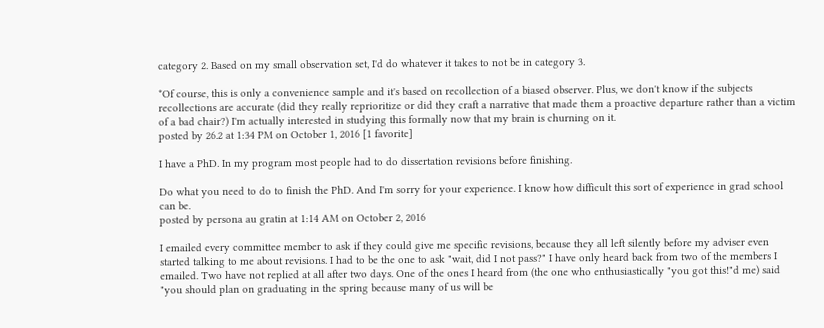category 2. Based on my small observation set, I'd do whatever it takes to not be in category 3.

*Of course, this is only a convenience sample and it's based on recollection of a biased observer. Plus, we don't know if the subjects recollections are accurate (did they really reprioritize or did they craft a narrative that made them a proactive departure rather than a victim of a bad chair?) I'm actually interested in studying this formally now that my brain is churning on it.
posted by 26.2 at 1:34 PM on October 1, 2016 [1 favorite]

I have a PhD. In my program most people had to do dissertation revisions before finishing.

Do what you need to do to finish the PhD. And I'm sorry for your experience. I know how difficult this sort of experience in grad school can be.
posted by persona au gratin at 1:14 AM on October 2, 2016

I emailed every committee member to ask if they could give me specific revisions, because they all left silently before my adviser even started talking to me about revisions. I had to be the one to ask "wait, did I not pass?" I have only heard back from two of the members I emailed. Two have not replied at all after two days. One of the ones I heard from (the one who enthusiastically "you got this!"d me) said "you should plan on graduating in the spring because many of us will be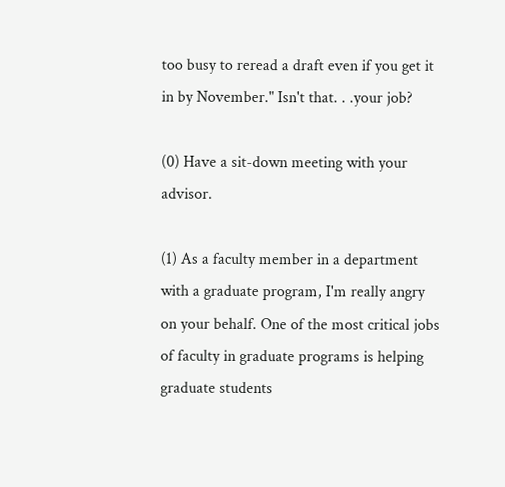too busy to reread a draft even if you get it in by November." Isn't that. . .your job?

(0) Have a sit-down meeting with your advisor.

(1) As a faculty member in a department with a graduate program, I'm really angry on your behalf. One of the most critical jobs of faculty in graduate programs is helping graduate students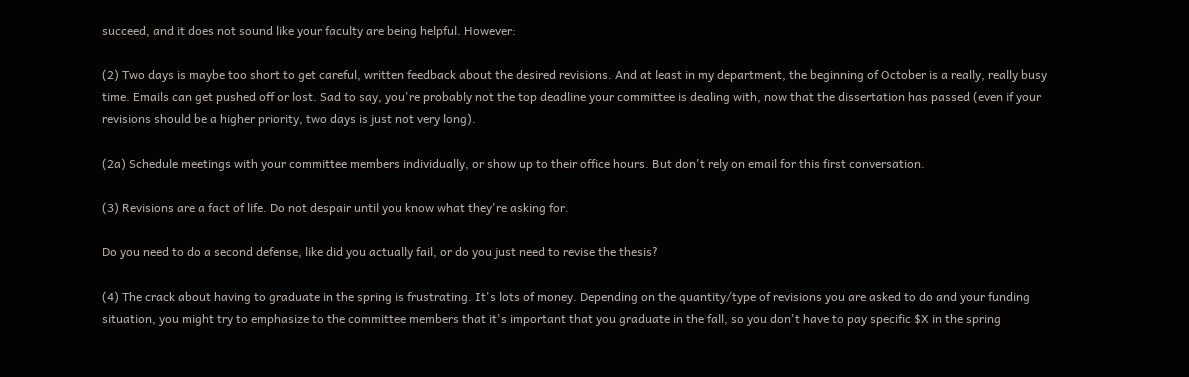succeed, and it does not sound like your faculty are being helpful. However:

(2) Two days is maybe too short to get careful, written feedback about the desired revisions. And at least in my department, the beginning of October is a really, really busy time. Emails can get pushed off or lost. Sad to say, you're probably not the top deadline your committee is dealing with, now that the dissertation has passed (even if your revisions should be a higher priority, two days is just not very long).

(2a) Schedule meetings with your committee members individually, or show up to their office hours. But don't rely on email for this first conversation.

(3) Revisions are a fact of life. Do not despair until you know what they're asking for.

Do you need to do a second defense, like did you actually fail, or do you just need to revise the thesis?

(4) The crack about having to graduate in the spring is frustrating. It's lots of money. Depending on the quantity/type of revisions you are asked to do and your funding situation, you might try to emphasize to the committee members that it's important that you graduate in the fall, so you don't have to pay specific $X in the spring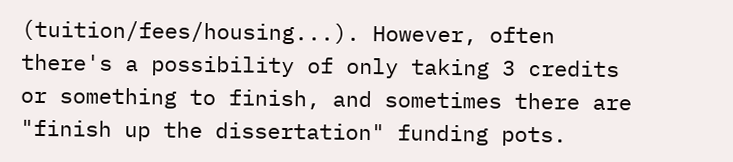(tuition/fees/housing...). However, often there's a possibility of only taking 3 credits or something to finish, and sometimes there are "finish up the dissertation" funding pots.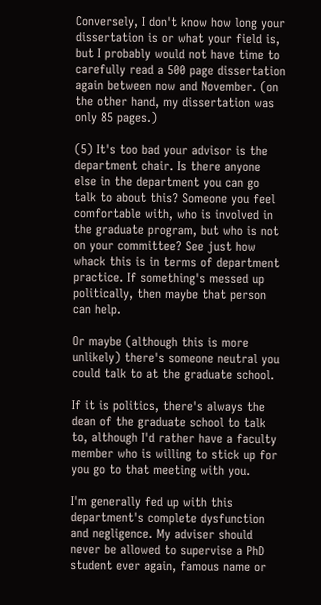Conversely, I don't know how long your dissertation is or what your field is, but I probably would not have time to carefully read a 500 page dissertation again between now and November. (on the other hand, my dissertation was only 85 pages.)

(5) It's too bad your advisor is the department chair. Is there anyone else in the department you can go talk to about this? Someone you feel comfortable with, who is involved in the graduate program, but who is not on your committee? See just how whack this is in terms of department practice. If something's messed up politically, then maybe that person can help.

Or maybe (although this is more unlikely) there's someone neutral you could talk to at the graduate school.

If it is politics, there's always the dean of the graduate school to talk to, although I'd rather have a faculty member who is willing to stick up for you go to that meeting with you.

I'm generally fed up with this department's complete dysfunction and negligence. My adviser should never be allowed to supervise a PhD student ever again, famous name or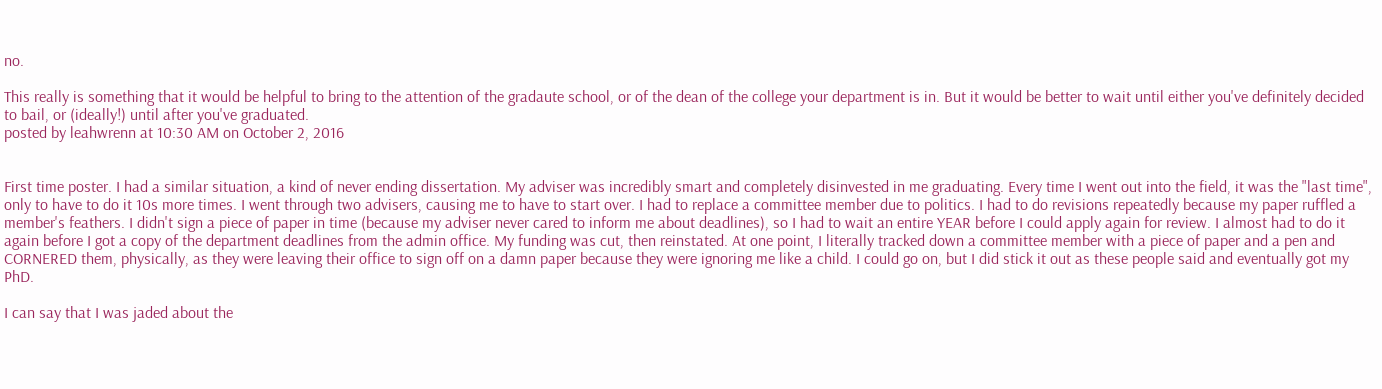no.

This really is something that it would be helpful to bring to the attention of the gradaute school, or of the dean of the college your department is in. But it would be better to wait until either you've definitely decided to bail, or (ideally!) until after you've graduated.
posted by leahwrenn at 10:30 AM on October 2, 2016


First time poster. I had a similar situation, a kind of never ending dissertation. My adviser was incredibly smart and completely disinvested in me graduating. Every time I went out into the field, it was the "last time", only to have to do it 10s more times. I went through two advisers, causing me to have to start over. I had to replace a committee member due to politics. I had to do revisions repeatedly because my paper ruffled a member's feathers. I didn't sign a piece of paper in time (because my adviser never cared to inform me about deadlines), so I had to wait an entire YEAR before I could apply again for review. I almost had to do it again before I got a copy of the department deadlines from the admin office. My funding was cut, then reinstated. At one point, I literally tracked down a committee member with a piece of paper and a pen and CORNERED them, physically, as they were leaving their office to sign off on a damn paper because they were ignoring me like a child. I could go on, but I did stick it out as these people said and eventually got my PhD.

I can say that I was jaded about the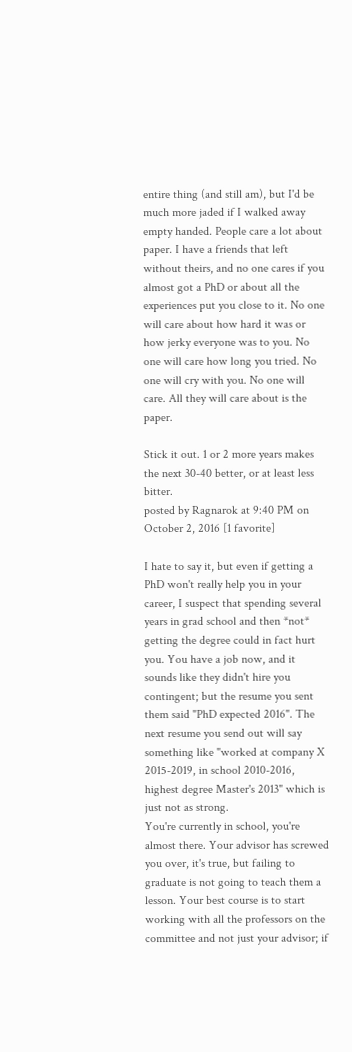entire thing (and still am), but I'd be much more jaded if I walked away empty handed. People care a lot about paper. I have a friends that left without theirs, and no one cares if you almost got a PhD or about all the experiences put you close to it. No one will care about how hard it was or how jerky everyone was to you. No one will care how long you tried. No one will cry with you. No one will care. All they will care about is the paper.

Stick it out. 1 or 2 more years makes the next 30-40 better, or at least less bitter.
posted by Ragnarok at 9:40 PM on October 2, 2016 [1 favorite]

I hate to say it, but even if getting a PhD won't really help you in your career, I suspect that spending several years in grad school and then *not* getting the degree could in fact hurt you. You have a job now, and it sounds like they didn't hire you contingent; but the resume you sent them said "PhD expected 2016". The next resume you send out will say something like "worked at company X 2015-2019, in school 2010-2016, highest degree Master's 2013" which is just not as strong.
You're currently in school, you're almost there. Your advisor has screwed you over, it's true, but failing to graduate is not going to teach them a lesson. Your best course is to start working with all the professors on the committee and not just your advisor; if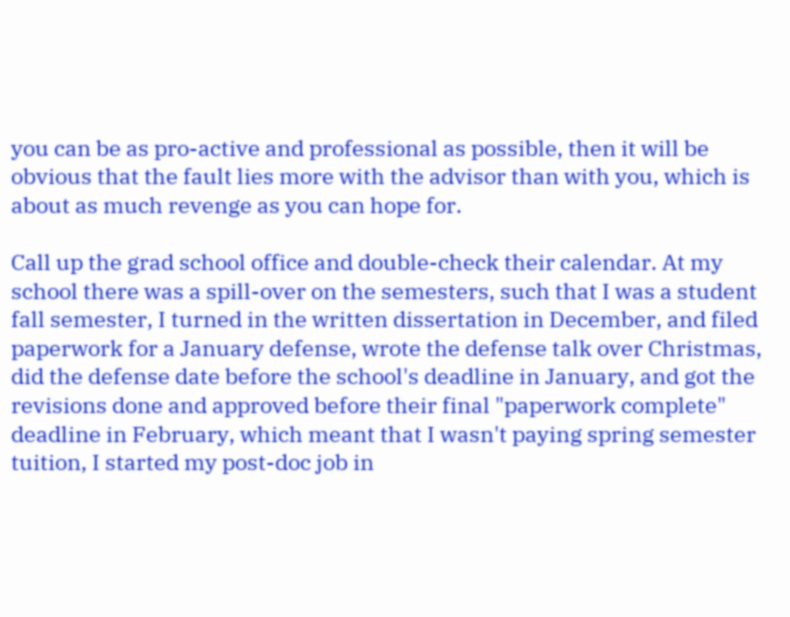you can be as pro-active and professional as possible, then it will be obvious that the fault lies more with the advisor than with you, which is about as much revenge as you can hope for.

Call up the grad school office and double-check their calendar. At my school there was a spill-over on the semesters, such that I was a student fall semester, I turned in the written dissertation in December, and filed paperwork for a January defense, wrote the defense talk over Christmas, did the defense date before the school's deadline in January, and got the revisions done and approved before their final "paperwork complete" deadline in February, which meant that I wasn't paying spring semester tuition, I started my post-doc job in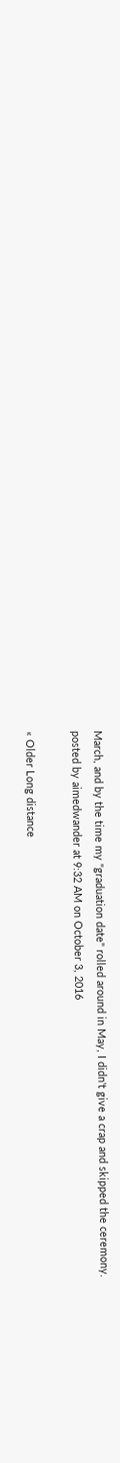March, and by the time my "graduation date" rolled around in May, I didn't give a crap and skipped the ceremony.
posted by aimedwander at 9:32 AM on October 3, 2016

« Older Long distance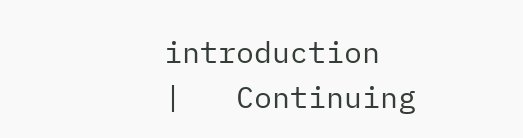introduction   |   Continuing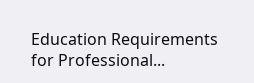Education Requirements for Professional...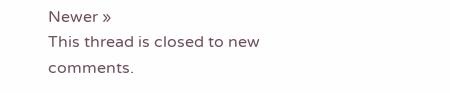Newer »
This thread is closed to new comments.